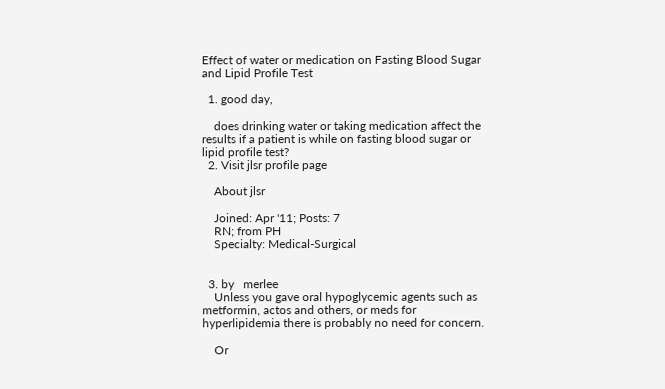Effect of water or medication on Fasting Blood Sugar and Lipid Profile Test

  1. good day,

    does drinking water or taking medication affect the results if a patient is while on fasting blood sugar or lipid profile test?
  2. Visit jlsr profile page

    About jlsr

    Joined: Apr '11; Posts: 7
    RN; from PH
    Specialty: Medical-Surgical


  3. by   merlee
    Unless you gave oral hypoglycemic agents such as metformin, actos and others, or meds for hyperlipidemia there is probably no need for concern.

    Or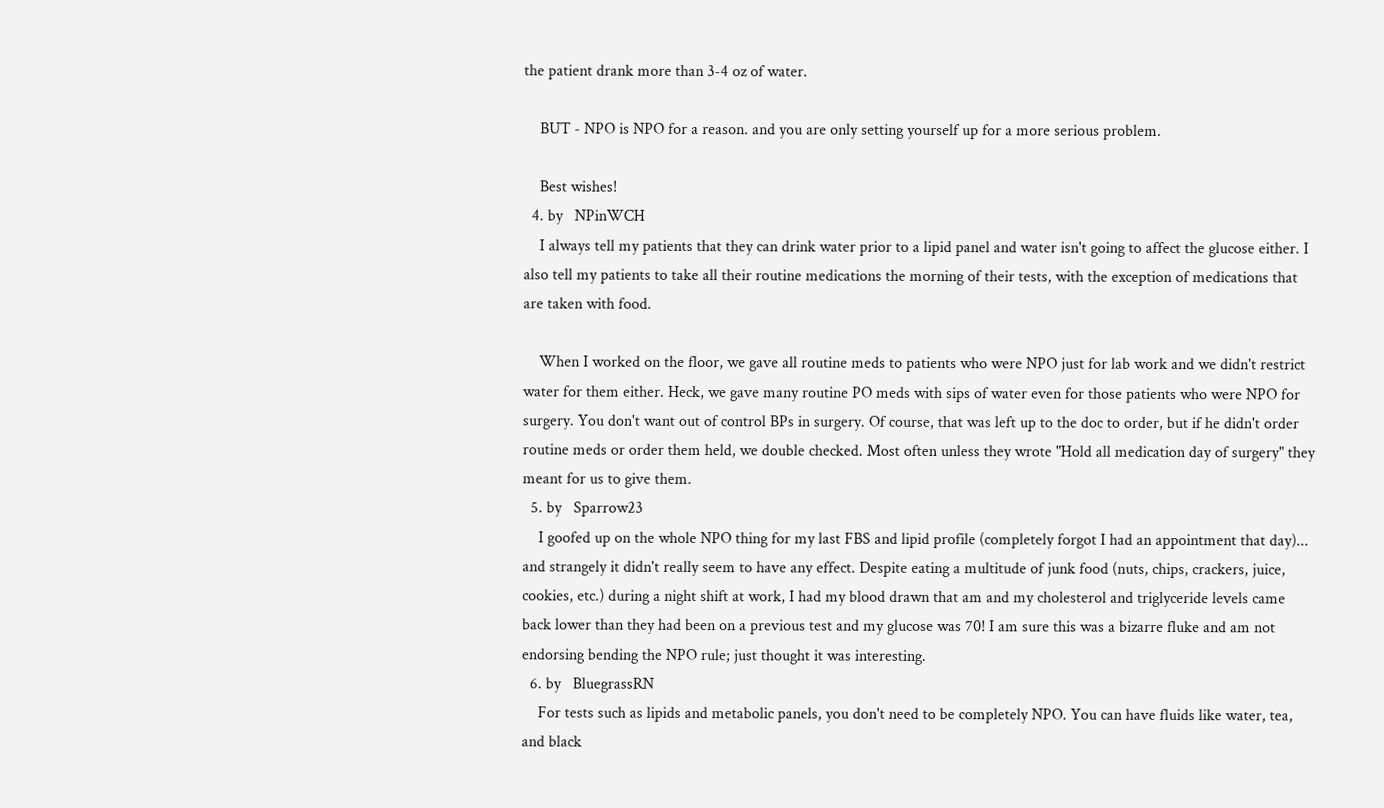the patient drank more than 3-4 oz of water.

    BUT - NPO is NPO for a reason. and you are only setting yourself up for a more serious problem.

    Best wishes!
  4. by   NPinWCH
    I always tell my patients that they can drink water prior to a lipid panel and water isn't going to affect the glucose either. I also tell my patients to take all their routine medications the morning of their tests, with the exception of medications that are taken with food.

    When I worked on the floor, we gave all routine meds to patients who were NPO just for lab work and we didn't restrict water for them either. Heck, we gave many routine PO meds with sips of water even for those patients who were NPO for surgery. You don't want out of control BPs in surgery. Of course, that was left up to the doc to order, but if he didn't order routine meds or order them held, we double checked. Most often unless they wrote "Hold all medication day of surgery" they meant for us to give them.
  5. by   Sparrow23
    I goofed up on the whole NPO thing for my last FBS and lipid profile (completely forgot I had an appointment that day)... and strangely it didn't really seem to have any effect. Despite eating a multitude of junk food (nuts, chips, crackers, juice, cookies, etc.) during a night shift at work, I had my blood drawn that am and my cholesterol and triglyceride levels came back lower than they had been on a previous test and my glucose was 70! I am sure this was a bizarre fluke and am not endorsing bending the NPO rule; just thought it was interesting.
  6. by   BluegrassRN
    For tests such as lipids and metabolic panels, you don't need to be completely NPO. You can have fluids like water, tea, and black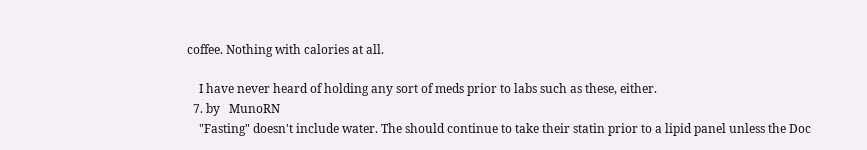coffee. Nothing with calories at all.

    I have never heard of holding any sort of meds prior to labs such as these, either.
  7. by   MunoRN
    "Fasting" doesn't include water. The should continue to take their statin prior to a lipid panel unless the Doc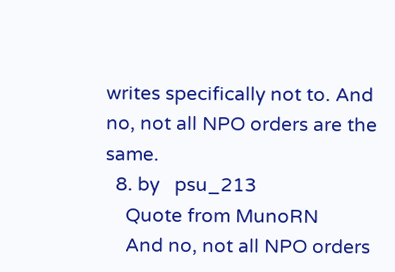writes specifically not to. And no, not all NPO orders are the same.
  8. by   psu_213
    Quote from MunoRN
    And no, not all NPO orders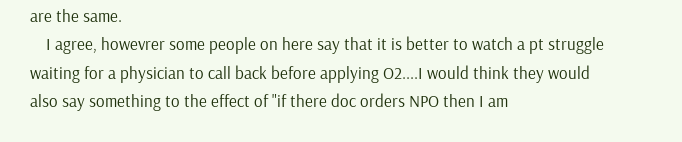are the same.
    I agree, howevrer some people on here say that it is better to watch a pt struggle waiting for a physician to call back before applying O2....I would think they would also say something to the effect of "if there doc orders NPO then I am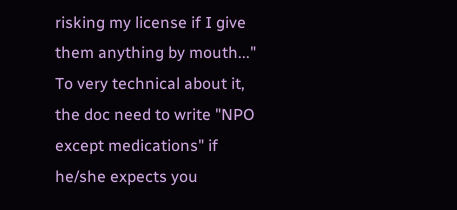risking my license if I give them anything by mouth..." To very technical about it, the doc need to write "NPO except medications" if he/she expects you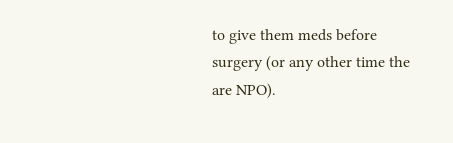to give them meds before surgery (or any other time the are NPO).